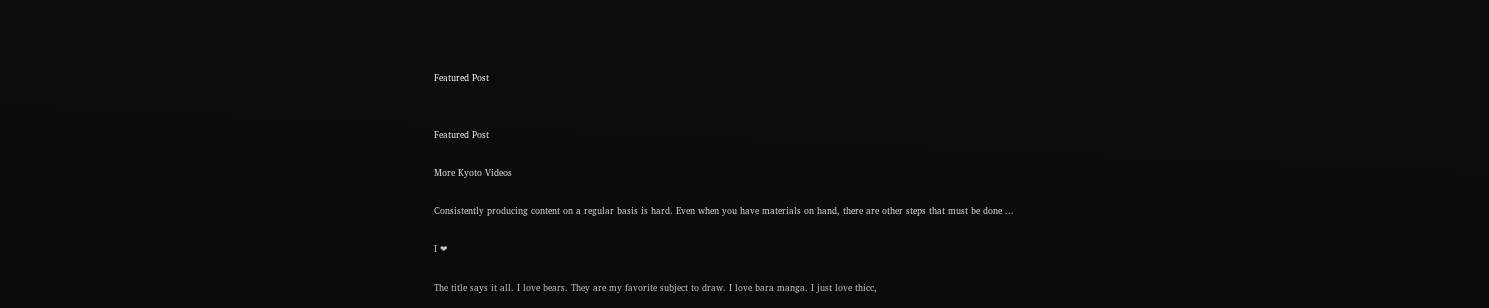Featured Post


Featured Post

More Kyoto Videos

Consistently producing content on a regular basis is hard. Even when you have materials on hand, there are other steps that must be done ...

I ❤

The title says it all. I love bears. They are my favorite subject to draw. I love bara manga. I just love thicc,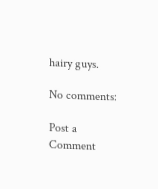hairy guys.

No comments:

Post a Comment